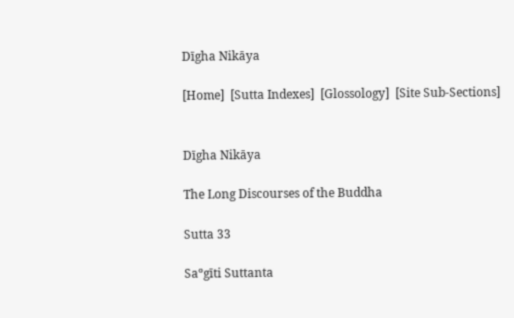Dīgha Nikāya

[Home]  [Sutta Indexes]  [Glossology]  [Site Sub-Sections]


Dīgha Nikāya

The Long Discourses of the Buddha

Sutta 33

Saºgīti Suttanta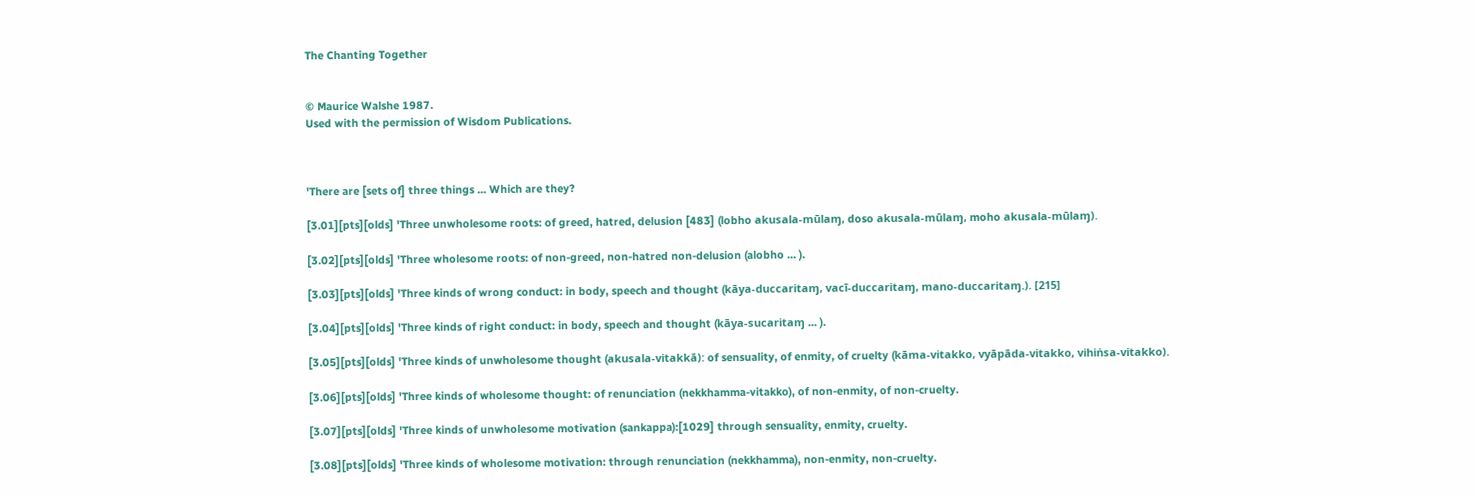The Chanting Together


© Maurice Walshe 1987.
Used with the permission of Wisdom Publications.



'There are [sets of] three things ... Which are they?

[3.01][pts][olds] 'Three unwholesome roots: of greed, hatred, delusion [483] (lobho akusala-mūlaɱ, doso akusala-mūlaɱ, moho akusala-mūlaɱ).

[3.02][pts][olds] 'Three wholesome roots: of non-greed, non-hatred non-delusion (alobho ... ).

[3.03][pts][olds] 'Three kinds of wrong conduct: in body, speech and thought (kāya-duccaritaɱ, vacī-duccaritaɱ, mano-duccaritaɱ.). [215]

[3.04][pts][olds] 'Three kinds of right conduct: in body, speech and thought (kāya-sucaritaɱ ... ).

[3.05][pts][olds] 'Three kinds of unwholesome thought (akusala-vitakkā): of sensuality, of enmity, of cruelty (kāma-vitakko, vyāpāda-vitakko, vihiṅsa-vitakko).

[3.06][pts][olds] 'Three kinds of wholesome thought: of renunciation (nekkhamma-vitakko), of non-enmity, of non-cruelty.

[3.07][pts][olds] 'Three kinds of unwholesome motivation (sankappa):[1029] through sensuality, enmity, cruelty.

[3.08][pts][olds] 'Three kinds of wholesome motivation: through renunciation (nekkhamma), non-enmity, non-cruelty.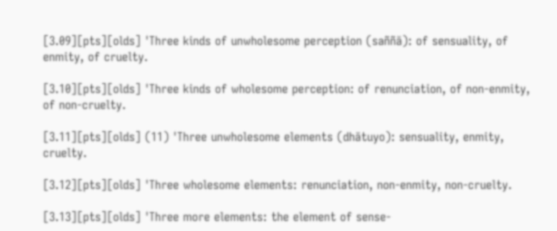[3.09][pts][olds] 'Three kinds of unwholesome perception (saññā): of sensuality, of enmity, of cruelty.

[3.10][pts][olds] 'Three kinds of wholesome perception: of renunciation, of non-enmity, of non-cruelty.

[3.11][pts][olds] (11) 'Three unwholesome elements (dhātuyo): sensuality, enmity, cruelty.

[3.12][pts][olds] 'Three wholesome elements: renunciation, non-enmity, non-cruelty.

[3.13][pts][olds] 'Three more elements: the element of sense-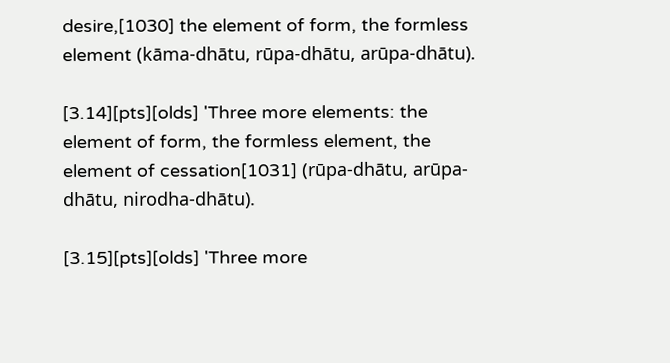desire,[1030] the element of form, the formless element (kāma-dhātu, rūpa-dhātu, arūpa-dhātu).

[3.14][pts][olds] 'Three more elements: the element of form, the formless element, the element of cessation[1031] (rūpa-dhātu, arūpa-dhātu, nirodha-dhātu).

[3.15][pts][olds] 'Three more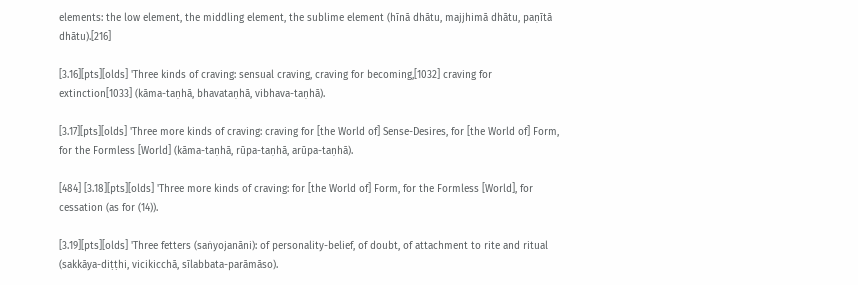elements: the low element, the middling element, the sublime element (hīnā dhātu, majjhimā dhātu, paṇītā dhātu).[216]

[3.16][pts][olds] 'Three kinds of craving: sensual craving, craving for becoming,[1032] craving for extinction[1033] (kāma-taṇhā, bhavataṇhā, vibhava-taṇhā).

[3.17][pts][olds] 'Three more kinds of craving: craving for [the World of] Sense-Desires, for [the World of] Form, for the Formless [World] (kāma-taṇhā, rūpa-taṇhā, arūpa-taṇhā).

[484] [3.18][pts][olds] 'Three more kinds of craving: for [the World of] Form, for the Formless [World], for cessation (as for (14)).

[3.19][pts][olds] 'Three fetters (saṅyojanāni): of personality-belief, of doubt, of attachment to rite and ritual (sakkāya-diṭṭhi, vicikicchā, sīlabbata-parāmāso).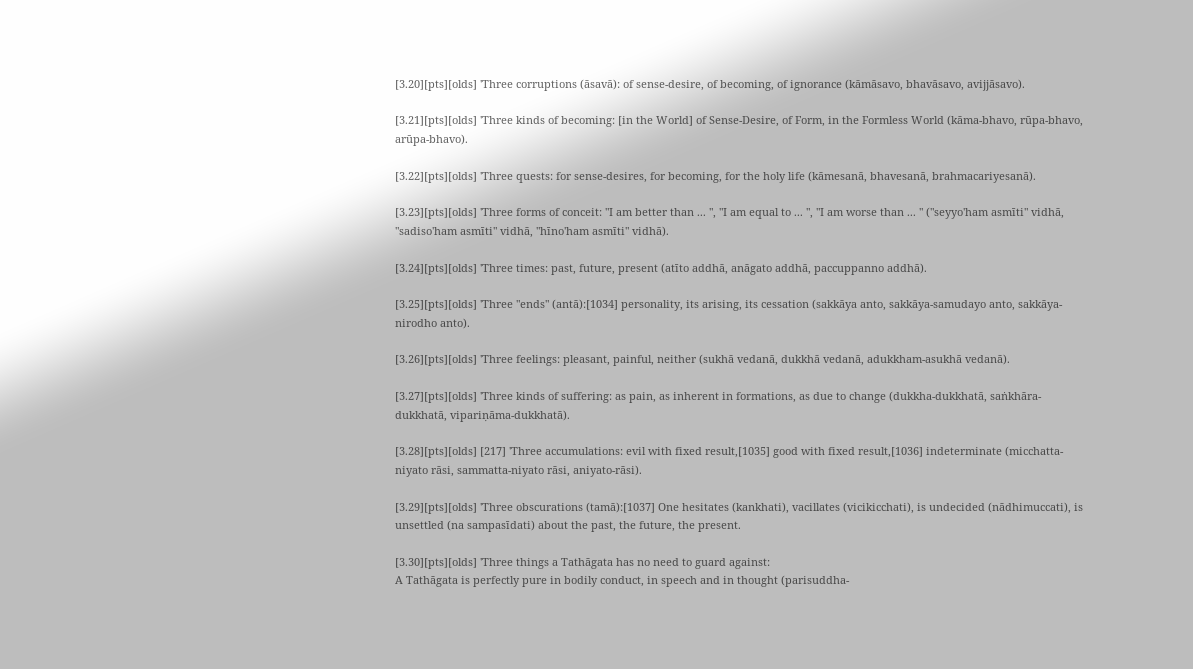[3.20][pts][olds] 'Three corruptions (āsavā): of sense-desire, of becoming, of ignorance (kāmāsavo, bhavāsavo, avijjāsavo).

[3.21][pts][olds] 'Three kinds of becoming: [in the World] of Sense-Desire, of Form, in the Formless World (kāma-bhavo, rūpa-bhavo, arūpa-bhavo).

[3.22][pts][olds] 'Three quests: for sense-desires, for becoming, for the holy life (kāmesanā, bhavesanā, brahmacariyesanā).

[3.23][pts][olds] 'Three forms of conceit: "I am better than ... ", "I am equal to ... ", "I am worse than ... " ("seyyo'ham asmīti" vidhā, "sadiso'ham asmīti" vidhā, "hīno'ham asmīti" vidhā).

[3.24][pts][olds] 'Three times: past, future, present (atīto addhā, anāgato addhā, paccuppanno addhā).

[3.25][pts][olds] 'Three "ends" (antā):[1034] personality, its arising, its cessation (sakkāya anto, sakkāya-samudayo anto, sakkāya-nirodho anto).

[3.26][pts][olds] 'Three feelings: pleasant, painful, neither (sukhā vedanā, dukkhā vedanā, adukkham-asukhā vedanā).

[3.27][pts][olds] 'Three kinds of suffering: as pain, as inherent in formations, as due to change (dukkha-dukkhatā, saṅkhāra-dukkhatā, vipariṇāma-dukkhatā).

[3.28][pts][olds] [217] 'Three accumulations: evil with fixed result,[1035] good with fixed result,[1036] indeterminate (micchatta-niyato rāsi, sammatta-niyato rāsi, aniyato-rāsi).

[3.29][pts][olds] 'Three obscurations (tamā):[1037] One hesitates (kankhati), vacillates (vicikicchati), is undecided (nādhimuccati), is unsettled (na sampasīdati) about the past, the future, the present.

[3.30][pts][olds] 'Three things a Tathāgata has no need to guard against:
A Tathāgata is perfectly pure in bodily conduct, in speech and in thought (parisuddha-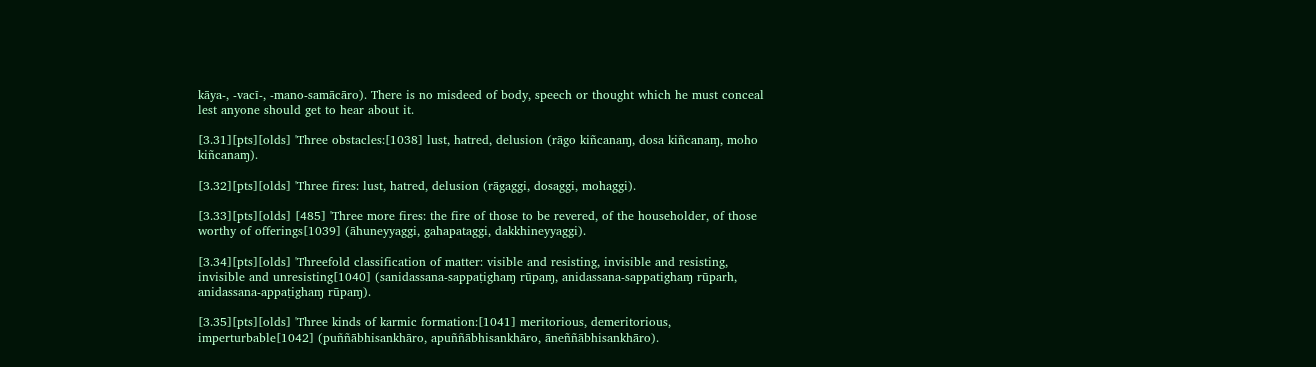kāya-, -vacī-, -mano-samācāro). There is no misdeed of body, speech or thought which he must conceal lest anyone should get to hear about it.

[3.31][pts][olds] 'Three obstacles:[1038] lust, hatred, delusion (rāgo kiñcanaɱ, dosa kiñcanaɱ, moho kiñcanaɱ).

[3.32][pts][olds] 'Three fires: lust, hatred, delusion (rāgaggi, dosaggi, mohaggi).

[3.33][pts][olds] [485] 'Three more fires: the fire of those to be revered, of the householder, of those worthy of offerings[1039] (āhuneyyaggi, gahapataggi, dakkhineyyaggi).

[3.34][pts][olds] 'Threefold classification of matter: visible and resisting, invisible and resisting, invisible and unresisting[1040] (sanidassana-sappaṭighaɱ rūpaɱ, anidassana-sappatighaɱ rūparh, anidassana-appaṭighaɱ rūpaɱ).

[3.35][pts][olds] 'Three kinds of karmic formation:[1041] meritorious, demeritorious, imperturbable[1042] (puññābhisankhāro, apuññābhisankhāro, āneññābhisankhāro).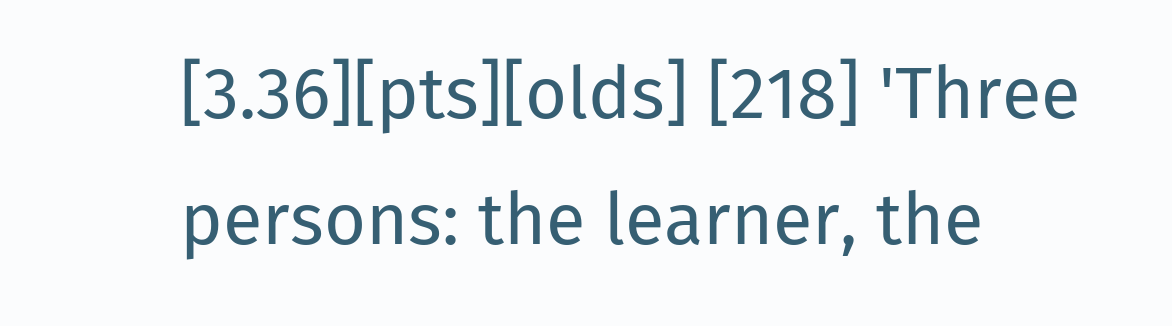[3.36][pts][olds] [218] 'Three persons: the learner, the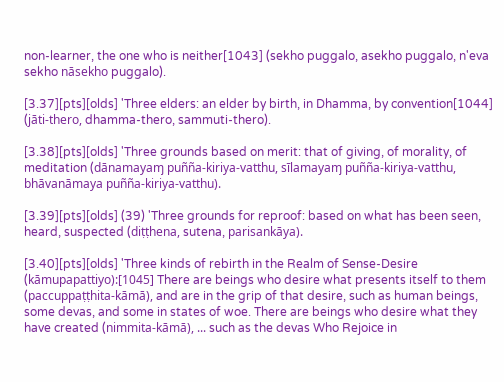non-learner, the one who is neither[1043] (sekho puggalo, asekho puggalo, n'eva sekho nāsekho puggalo).

[3.37][pts][olds] 'Three elders: an elder by birth, in Dhamma, by convention[1044] (jāti-thero, dhamma-thero, sammuti-thero).

[3.38][pts][olds] 'Three grounds based on merit: that of giving, of morality, of meditation (dānamayaɱ puñña-kiriya-vatthu, sīlamayaɱ puñña-kiriya-vatthu, bhāvanāmaya puñña-kiriya-vatthu).

[3.39][pts][olds] (39) 'Three grounds for reproof: based on what has been seen, heard, suspected (diṭṭhena, sutena, parisankāya).

[3.40][pts][olds] 'Three kinds of rebirth in the Realm of Sense-Desire (kāmupapattiyo):[1045] There are beings who desire what presents itself to them (paccuppaṭṭhita-kāmā), and are in the grip of that desire, such as human beings, some devas, and some in states of woe. There are beings who desire what they have created (nimmita-kāmā), ... such as the devas Who Rejoice in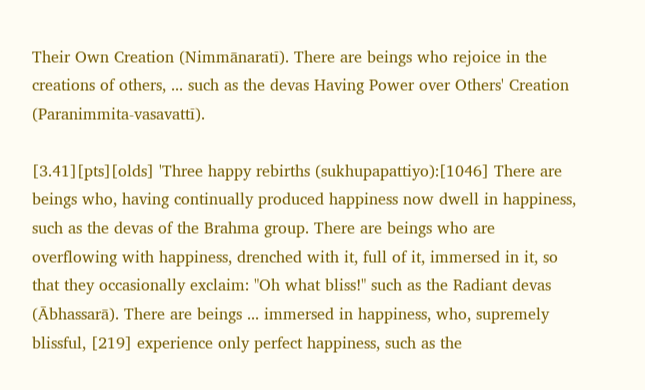Their Own Creation (Nimmānaratī). There are beings who rejoice in the creations of others, ... such as the devas Having Power over Others' Creation (Paranimmita-vasavattī).

[3.41][pts][olds] 'Three happy rebirths (sukhupapattiyo):[1046] There are beings who, having continually produced happiness now dwell in happiness, such as the devas of the Brahma group. There are beings who are overflowing with happiness, drenched with it, full of it, immersed in it, so that they occasionally exclaim: "Oh what bliss!" such as the Radiant devas (Ābhassarā). There are beings ... immersed in happiness, who, supremely blissful, [219] experience only perfect happiness, such as the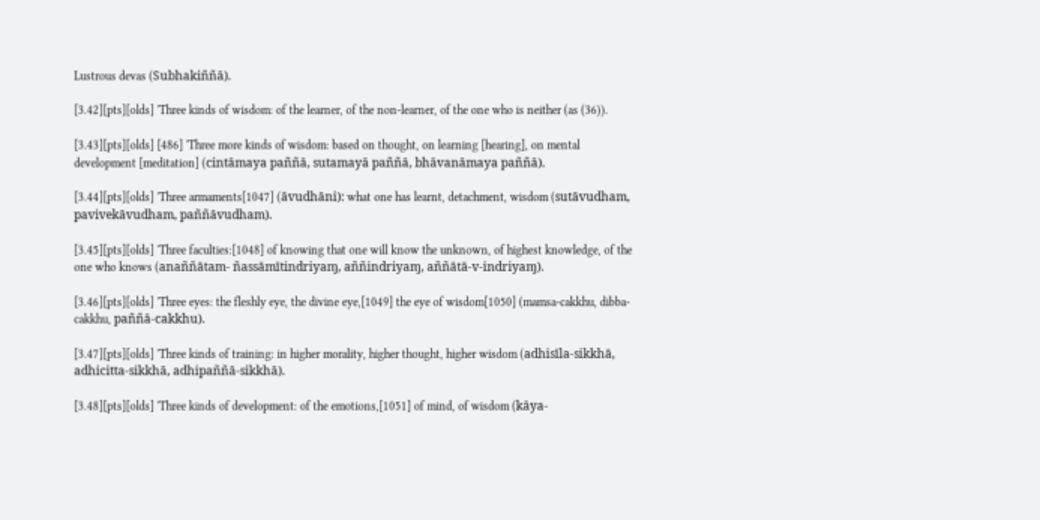Lustrous devas (Subhakiññā).

[3.42][pts][olds] 'Three kinds of wisdom: of the learner, of the non-learner, of the one who is neither (as (36)).

[3.43][pts][olds] [486] 'Three more kinds of wisdom: based on thought, on learning [hearing], on mental development [meditation] (cintāmaya paññā, sutamayā paññā, bhāvanāmaya paññā).

[3.44][pts][olds] 'Three armaments[1047] (āvudhāni): what one has learnt, detachment, wisdom (sutāvudham, pavivekāvudham, paññāvudham).

[3.45][pts][olds] 'Three faculties:[1048] of knowing that one will know the unknown, of highest knowledge, of the one who knows (anaññātam- ñassāmītindriyaɱ, aññindriyaɱ, aññātā-v-indriyaɱ).

[3.46][pts][olds] 'Three eyes: the fleshly eye, the divine eye,[1049] the eye of wisdom[1050] (mamsa-cakkhu, dibba-cakkhu, paññā-cakkhu).

[3.47][pts][olds] 'Three kinds of training: in higher morality, higher thought, higher wisdom (adhisīla-sikkhā, adhicitta-sikkhā, adhipaññā-sikkhā).

[3.48][pts][olds] 'Three kinds of development: of the emotions,[1051] of mind, of wisdom (kāya-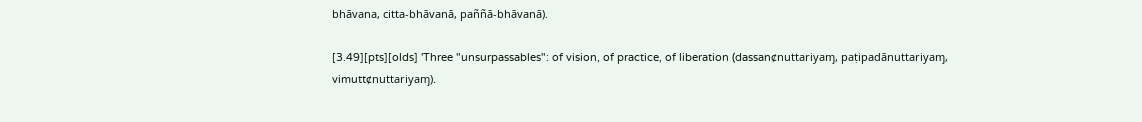bhāvana, citta-bhāvanā, paññā-bhāvanā).

[3.49][pts][olds] 'Three "unsurpassables": of vision, of practice, of liberation (dassan¢nuttariyaɱ, paṭipadānuttariyaɱ, vimutt¢nuttariyaɱ).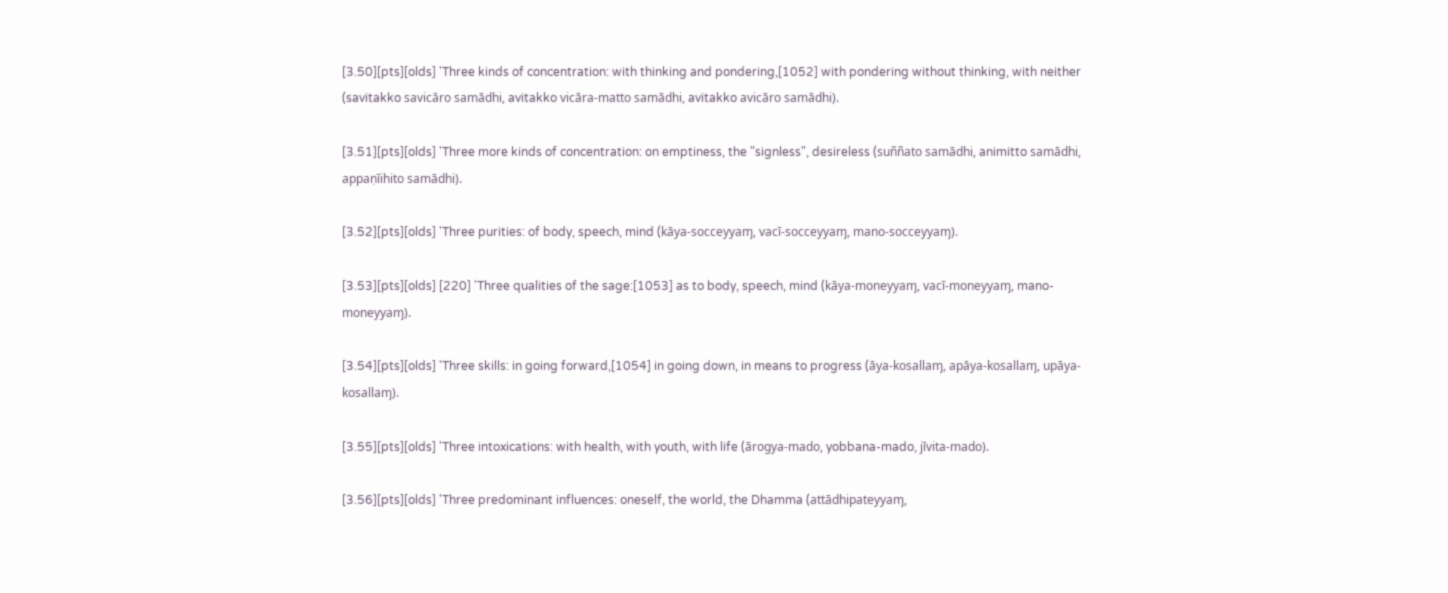[3.50][pts][olds] 'Three kinds of concentration: with thinking and pondering,[1052] with pondering without thinking, with neither (savitakko savicāro samādhi, avitakko vicāra-matto samādhi, avitakko avicāro samādhi).

[3.51][pts][olds] 'Three more kinds of concentration: on emptiness, the "signless", desireless (suññato samādhi, animitto samādhi, appaṇīihito samādhi).

[3.52][pts][olds] 'Three purities: of body, speech, mind (kāya-socceyyaɱ, vacī-socceyyaɱ, mano-socceyyaɱ).

[3.53][pts][olds] [220] 'Three qualities of the sage:[1053] as to body, speech, mind (kāya-moneyyaɱ, vacī-moneyyaɱ, mano-moneyyaɱ).

[3.54][pts][olds] 'Three skills: in going forward,[1054] in going down, in means to progress (āya-kosallaɱ, apāya-kosallaɱ, upāya-kosallaɱ).

[3.55][pts][olds] 'Three intoxications: with health, with youth, with life (ārogya-mado, yobbana-mado, jīvita-mado).

[3.56][pts][olds] 'Three predominant influences: oneself, the world, the Dhamma (attādhipateyyaɱ,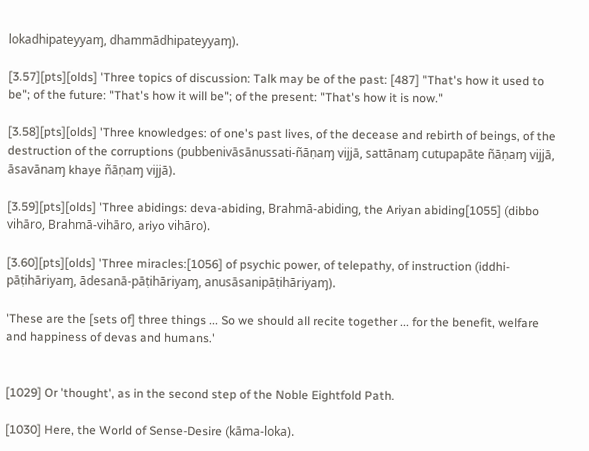lokadhipateyyaɱ, dhammādhipateyyaɱ).

[3.57][pts][olds] 'Three topics of discussion: Talk may be of the past: [487] "That's how it used to be"; of the future: "That's how it will be"; of the present: "That's how it is now."

[3.58][pts][olds] 'Three knowledges: of one's past lives, of the decease and rebirth of beings, of the destruction of the corruptions (pubbenivāsānussati-ñāṇaɱ vijjā, sattānaɱ cutupapāte ñāṇaɱ vijjā, āsavānaɱ khaye ñāṇaɱ vijjā).

[3.59][pts][olds] 'Three abidings: deva-abiding, Brahmā-abiding, the Ariyan abiding[1055] (dibbo vihāro, Brahmā-vihāro, ariyo vihāro).

[3.60][pts][olds] 'Three miracles:[1056] of psychic power, of telepathy, of instruction (iddhi-pāṭihāriyaɱ, ādesanā-pāṭihāriyaɱ, anusāsanipāṭihāriyaɱ).

'These are the [sets of] three things ... So we should all recite together ... for the benefit, welfare and happiness of devas and humans.'


[1029] Or 'thought', as in the second step of the Noble Eightfold Path.

[1030] Here, the World of Sense-Desire (kāma-loka).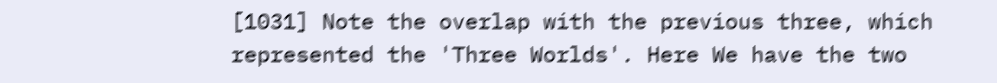[1031] Note the overlap with the previous three, which represented the 'Three Worlds'. Here We have the two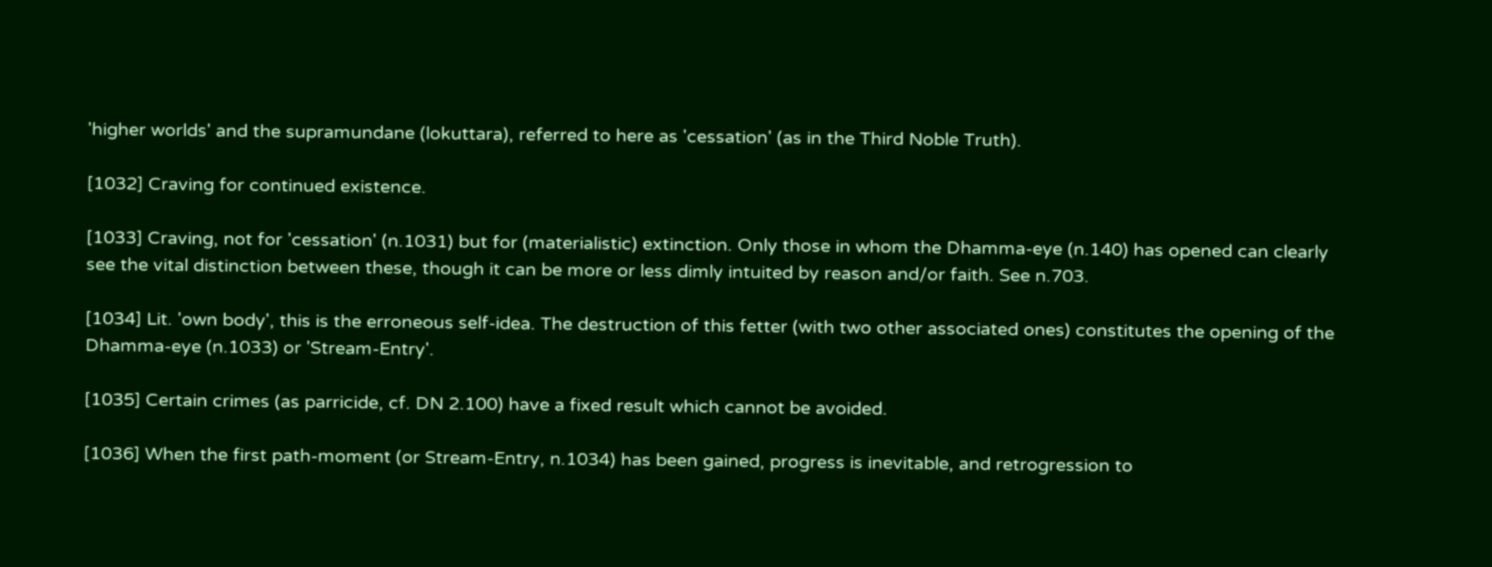'higher worlds' and the supramundane (lokuttara), referred to here as 'cessation' (as in the Third Noble Truth).

[1032] Craving for continued existence.

[1033] Craving, not for 'cessation' (n.1031) but for (materialistic) extinction. Only those in whom the Dhamma-eye (n.140) has opened can clearly see the vital distinction between these, though it can be more or less dimly intuited by reason and/or faith. See n.703.

[1034] Lit. 'own body', this is the erroneous self-idea. The destruction of this fetter (with two other associated ones) constitutes the opening of the Dhamma-eye (n.1033) or 'Stream-Entry'.

[1035] Certain crimes (as parricide, cf. DN 2.100) have a fixed result which cannot be avoided.

[1036] When the first path-moment (or Stream-Entry, n.1034) has been gained, progress is inevitable, and retrogression to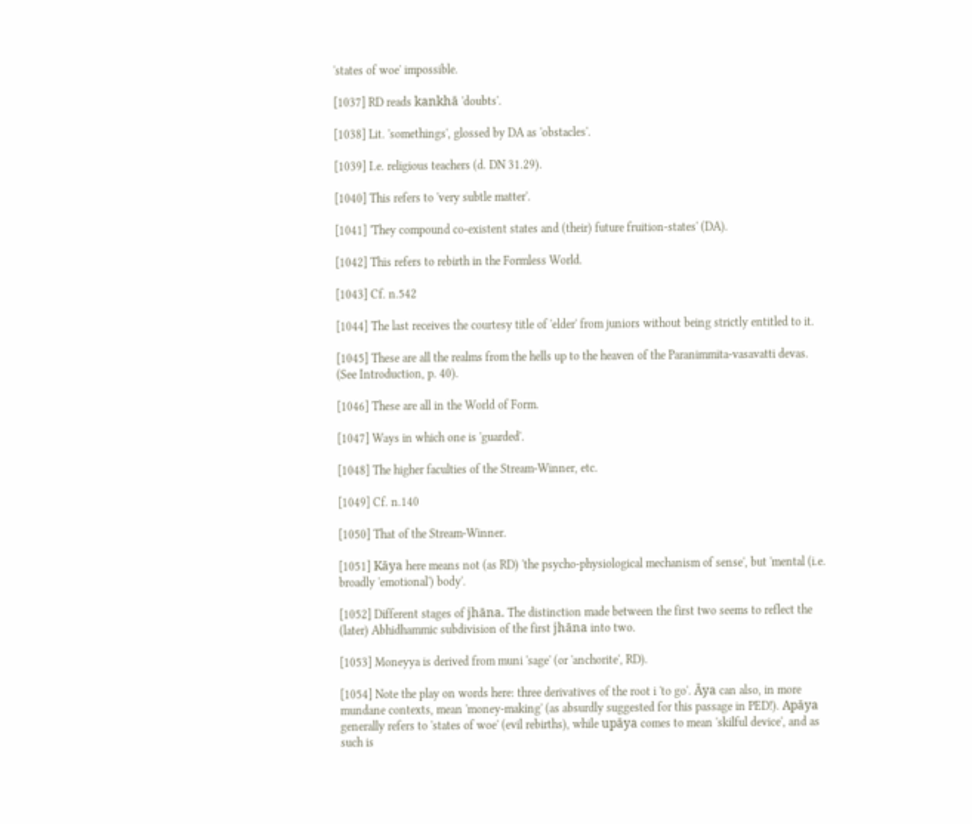'states of woe' impossible.

[1037] RD reads kankhā 'doubts'.

[1038] Lit. 'somethings', glossed by DA as 'obstacles'.

[1039] I.e. religious teachers (d. DN 31.29).

[1040] This refers to 'very subtle matter'.

[1041] 'They compound co-existent states and (their) future fruition-states' (DA).

[1042] This refers to rebirth in the Formless World.

[1043] Cf. n.542

[1044] The last receives the courtesy title of 'elder' from juniors without being strictly entitled to it.

[1045] These are all the realms from the hells up to the heaven of the Paranimmita-vasavatti devas. (See Introduction, p. 40).

[1046] These are all in the World of Form.

[1047] Ways in which one is 'guarded'.

[1048] The higher faculties of the Stream-Winner, etc.

[1049] Cf. n.140

[1050] That of the Stream-Winner.

[1051] Kāya here means not (as RD) 'the psycho-physiological mechanism of sense', but 'mental (i.e. broadly 'emotional') body'.

[1052] Different stages of jhāna. The distinction made between the first two seems to reflect the (later) Abhidhammic subdivision of the first jhāna into two.

[1053] Moneyya is derived from muni 'sage' (or 'anchorite', RD).

[1054] Note the play on words here: three derivatives of the root i 'to go'. Āya can also, in more mundane contexts, mean 'money-making' (as absurdly suggested for this passage in PED!). Apāya generally refers to 'states of woe' (evil rebirths), while upāya comes to mean 'skilful device', and as such is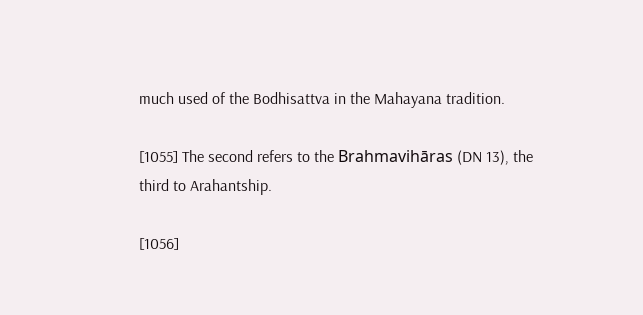much used of the Bodhisattva in the Mahayana tradition.

[1055] The second refers to the Brahmavihāras (DN 13), the third to Arahantship.

[1056]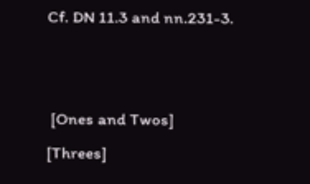Cf. DN 11.3 and nn.231-3.


 [Ones and Twos]  [Threes]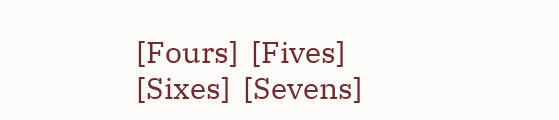[Fours]  [Fives]  [Sixes]  [Sevens]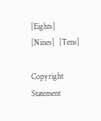[Eights]  [Nines]  [Tens]

Copyright Statement